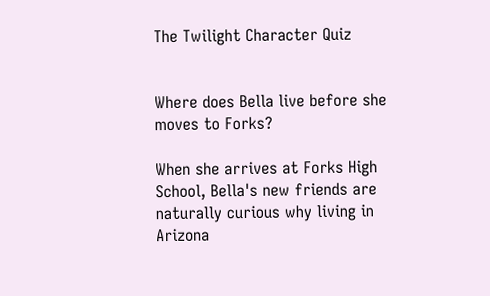The Twilight Character Quiz


Where does Bella live before she moves to Forks?

When she arrives at Forks High School, Bella's new friends are naturally curious why living in Arizona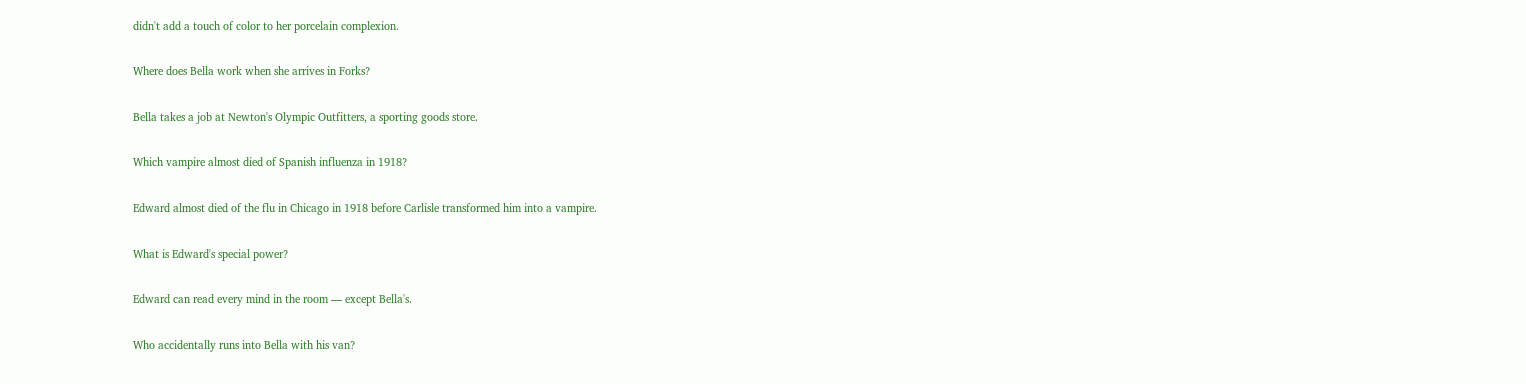didn't add a touch of color to her porcelain complexion.

Where does Bella work when she arrives in Forks?

Bella takes a job at Newton's Olympic Outfitters, a sporting goods store.

Which vampire almost died of Spanish influenza in 1918?

Edward almost died of the flu in Chicago in 1918 before Carlisle transformed him into a vampire.

What is Edward's special power?

Edward can read every mind in the room — except Bella's.

Who accidentally runs into Bella with his van?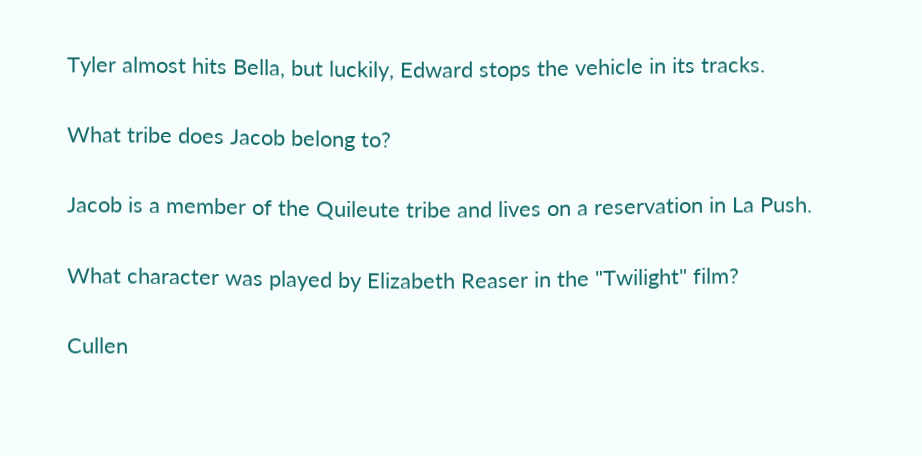Tyler almost hits Bella, but luckily, Edward stops the vehicle in its tracks.

What tribe does Jacob belong to?

Jacob is a member of the Quileute tribe and lives on a reservation in La Push.

What character was played by Elizabeth Reaser in the "Twilight" film?

Cullen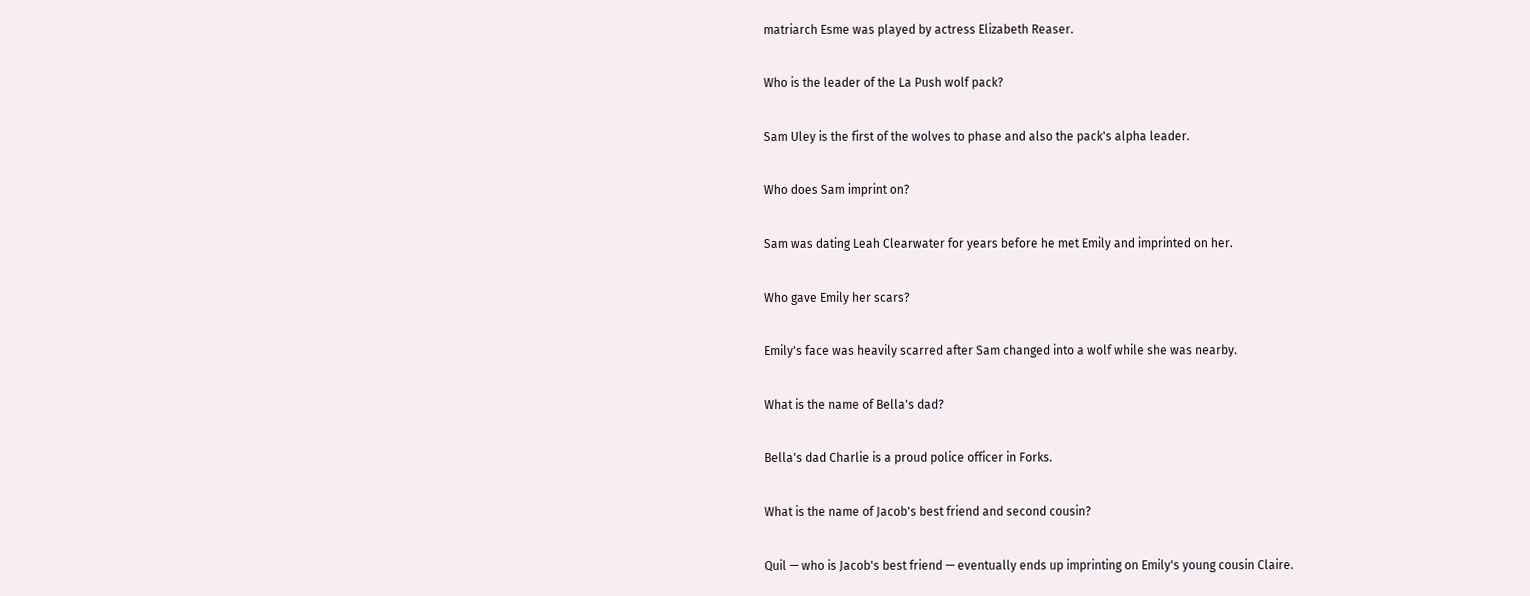matriarch Esme was played by actress Elizabeth Reaser.

Who is the leader of the La Push wolf pack?

Sam Uley is the first of the wolves to phase and also the pack's alpha leader.

Who does Sam imprint on?

Sam was dating Leah Clearwater for years before he met Emily and imprinted on her.

Who gave Emily her scars?

Emily's face was heavily scarred after Sam changed into a wolf while she was nearby.

What is the name of Bella's dad?

Bella's dad Charlie is a proud police officer in Forks.

What is the name of Jacob's best friend and second cousin?

Quil — who is Jacob's best friend — eventually ends up imprinting on Emily's young cousin Claire.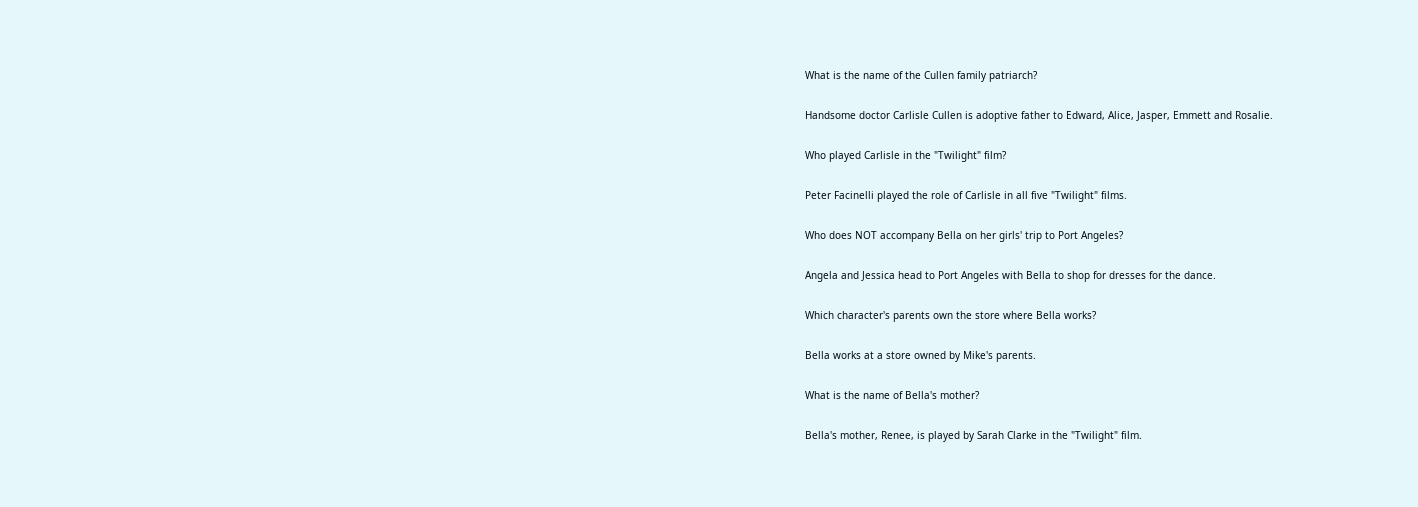What is the name of the Cullen family patriarch?

Handsome doctor Carlisle Cullen is adoptive father to Edward, Alice, Jasper, Emmett and Rosalie.

Who played Carlisle in the "Twilight" film?

Peter Facinelli played the role of Carlisle in all five "Twilight" films.

Who does NOT accompany Bella on her girls' trip to Port Angeles?

Angela and Jessica head to Port Angeles with Bella to shop for dresses for the dance.

Which character's parents own the store where Bella works?

Bella works at a store owned by Mike's parents.

What is the name of Bella's mother?

Bella's mother, Renee, is played by Sarah Clarke in the "Twilight" film.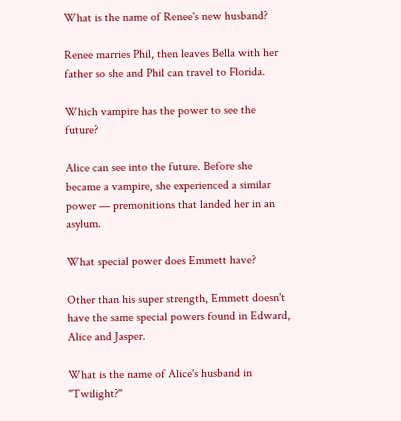What is the name of Renee's new husband?

Renee marries Phil, then leaves Bella with her father so she and Phil can travel to Florida.

Which vampire has the power to see the future?

Alice can see into the future. Before she became a vampire, she experienced a similar power — premonitions that landed her in an asylum.

What special power does Emmett have?

Other than his super strength, Emmett doesn't have the same special powers found in Edward, Alice and Jasper.

What is the name of Alice's husband in "Twilight?"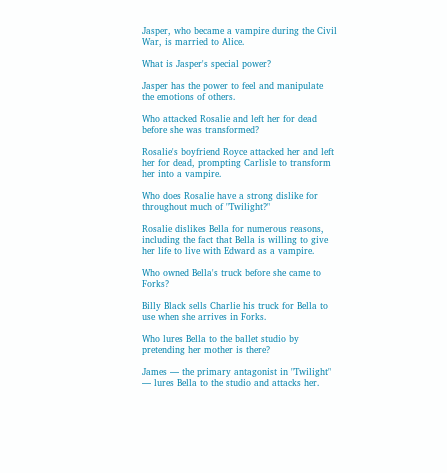Jasper, who became a vampire during the Civil War, is married to Alice.

What is Jasper's special power?

Jasper has the power to feel and manipulate the emotions of others.

Who attacked Rosalie and left her for dead before she was transformed?

Rosalie's boyfriend Royce attacked her and left her for dead, prompting Carlisle to transform her into a vampire.

Who does Rosalie have a strong dislike for throughout much of "Twilight?"

Rosalie dislikes Bella for numerous reasons, including the fact that Bella is willing to give her life to live with Edward as a vampire.

Who owned Bella's truck before she came to Forks?

Billy Black sells Charlie his truck for Bella to use when she arrives in Forks.

Who lures Bella to the ballet studio by pretending her mother is there?

James — the primary antagonist in "Twilight" — lures Bella to the studio and attacks her.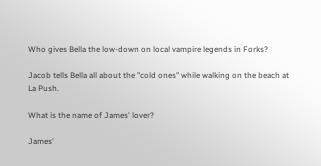Who gives Bella the low-down on local vampire legends in Forks?

Jacob tells Bella all about the "cold ones" while walking on the beach at La Push.

What is the name of James' lover?

James'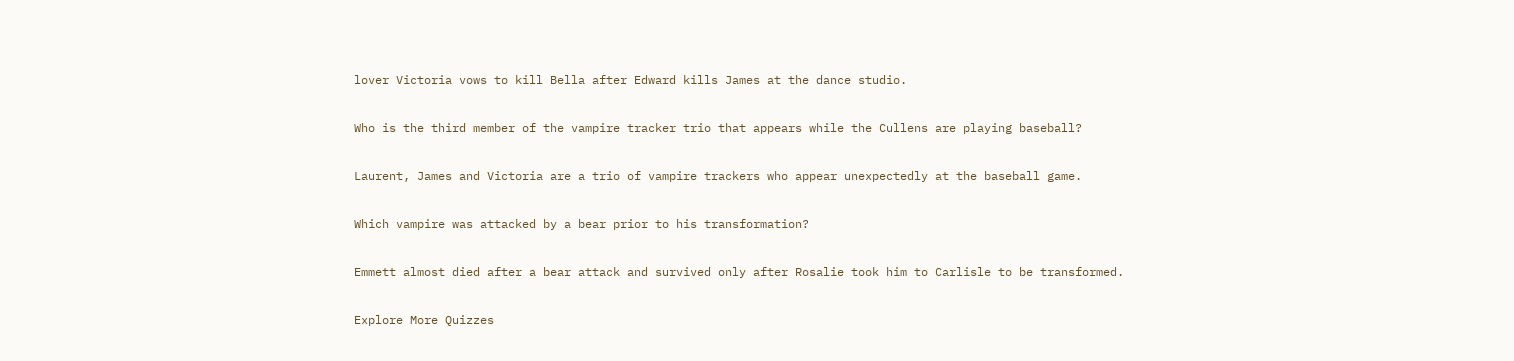lover Victoria vows to kill Bella after Edward kills James at the dance studio.

Who is the third member of the vampire tracker trio that appears while the Cullens are playing baseball?

Laurent, James and Victoria are a trio of vampire trackers who appear unexpectedly at the baseball game.

Which vampire was attacked by a bear prior to his transformation?

Emmett almost died after a bear attack and survived only after Rosalie took him to Carlisle to be transformed.

Explore More Quizzes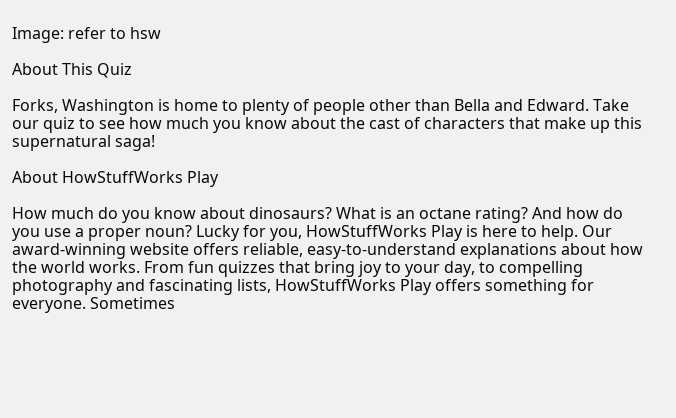Image: refer to hsw

About This Quiz

Forks, Washington is home to plenty of people other than Bella and Edward. Take our quiz to see how much you know about the cast of characters that make up this supernatural saga!

About HowStuffWorks Play

How much do you know about dinosaurs? What is an octane rating? And how do you use a proper noun? Lucky for you, HowStuffWorks Play is here to help. Our award-winning website offers reliable, easy-to-understand explanations about how the world works. From fun quizzes that bring joy to your day, to compelling photography and fascinating lists, HowStuffWorks Play offers something for everyone. Sometimes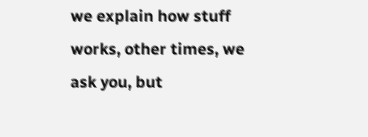we explain how stuff works, other times, we ask you, but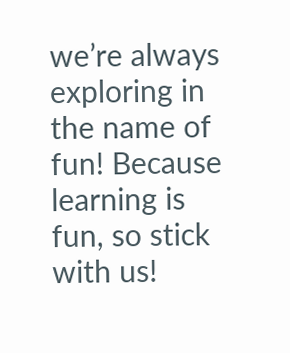we’re always exploring in the name of fun! Because learning is fun, so stick with us!